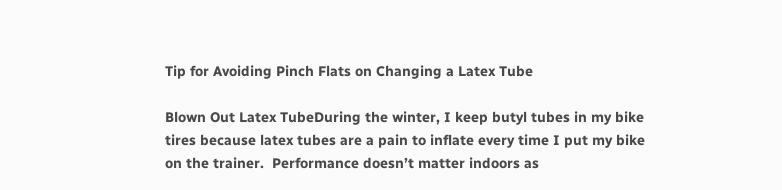Tip for Avoiding Pinch Flats on Changing a Latex Tube

Blown Out Latex TubeDuring the winter, I keep butyl tubes in my bike tires because latex tubes are a pain to inflate every time I put my bike on the trainer.  Performance doesn’t matter indoors as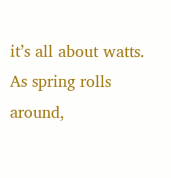it’s all about watts.  As spring rolls around,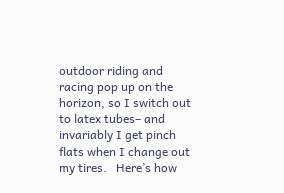outdoor riding and racing pop up on the horizon, so I switch out to latex tubes– and invariably I get pinch flats when I change out my tires.   Here’s how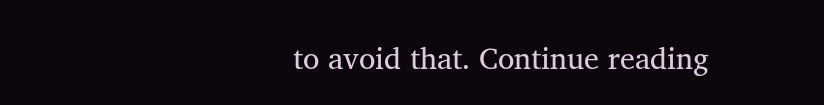to avoid that. Continue reading